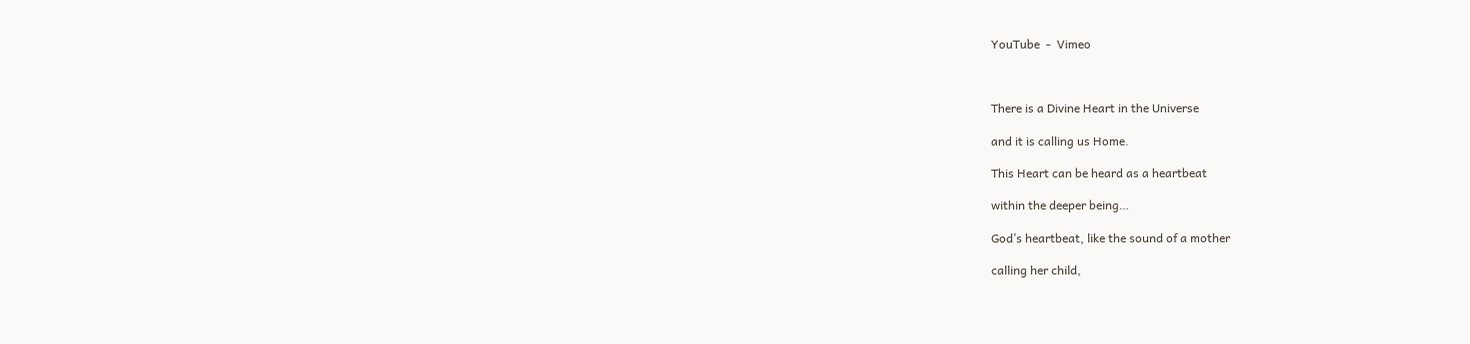YouTube  -  Vimeo



There is a Divine Heart in the Universe

and it is calling us Home.

This Heart can be heard as a heartbeat

within the deeper being…

God’s heartbeat, like the sound of a mother

calling her child,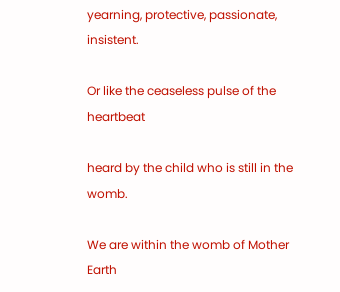yearning, protective, passionate, insistent.

Or like the ceaseless pulse of the heartbeat

heard by the child who is still in the womb.

We are within the womb of Mother Earth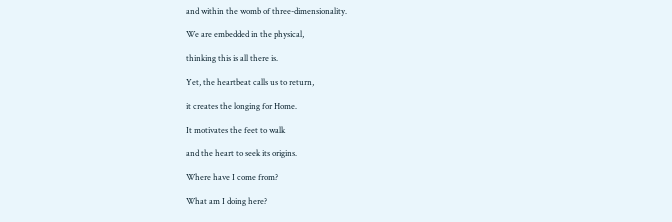and within the womb of three-dimensionality.

We are embedded in the physical,

thinking this is all there is.

Yet, the heartbeat calls us to return,

it creates the longing for Home.

It motivates the feet to walk

and the heart to seek its origins.

Where have I come from?

What am I doing here?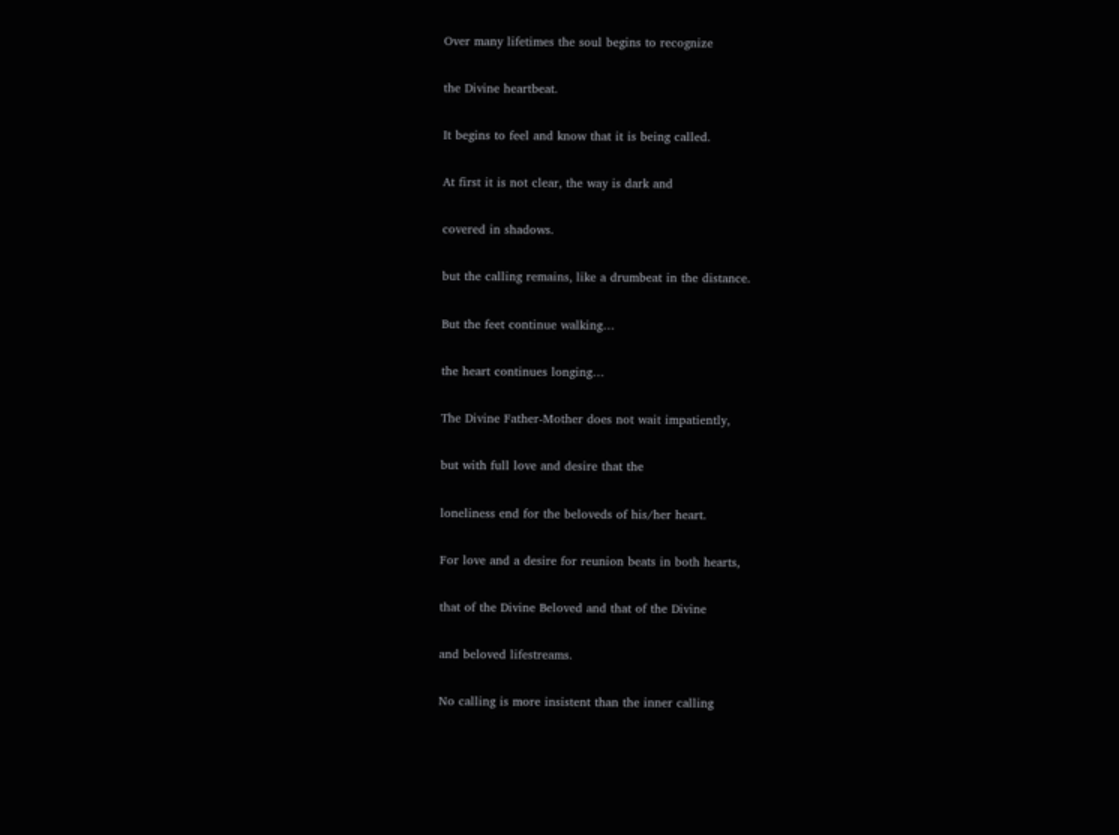Over many lifetimes the soul begins to recognize

the Divine heartbeat.

It begins to feel and know that it is being called.

At first it is not clear, the way is dark and

covered in shadows.

but the calling remains, like a drumbeat in the distance.

But the feet continue walking…

the heart continues longing…

The Divine Father-Mother does not wait impatiently,

but with full love and desire that the

loneliness end for the beloveds of his/her heart.

For love and a desire for reunion beats in both hearts,

that of the Divine Beloved and that of the Divine

and beloved lifestreams.

No calling is more insistent than the inner calling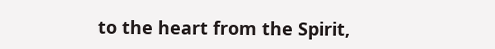to the heart from the Spirit,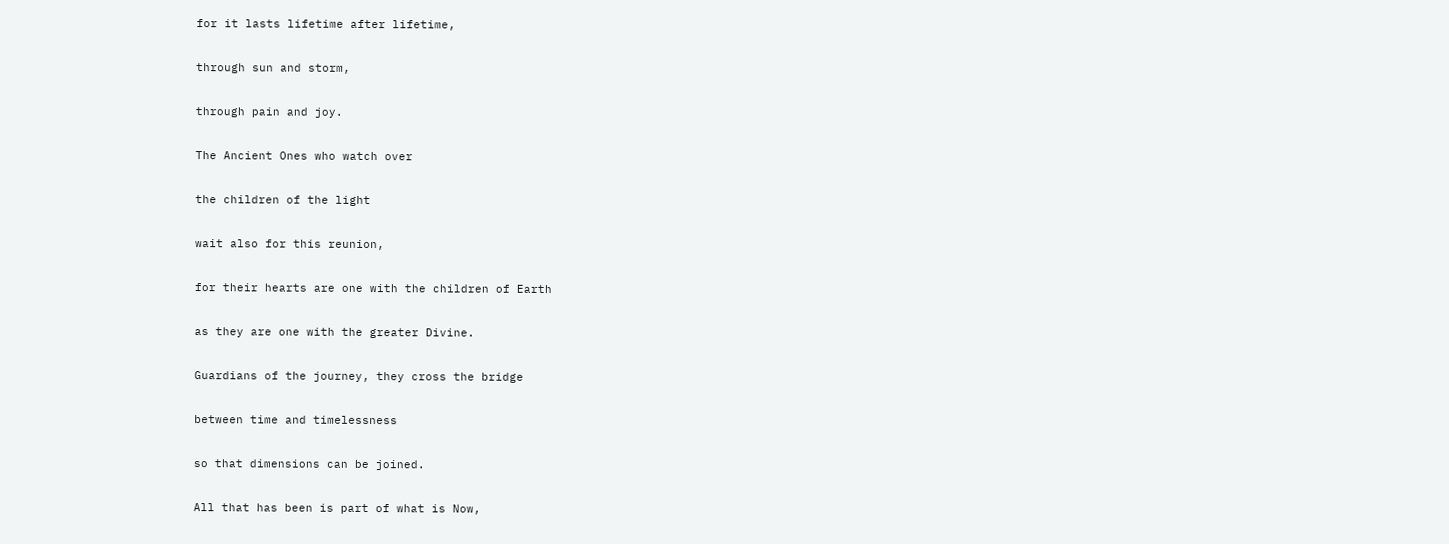for it lasts lifetime after lifetime,

through sun and storm,

through pain and joy.

The Ancient Ones who watch over

the children of the light

wait also for this reunion,

for their hearts are one with the children of Earth

as they are one with the greater Divine.

Guardians of the journey, they cross the bridge

between time and timelessness

so that dimensions can be joined.

All that has been is part of what is Now,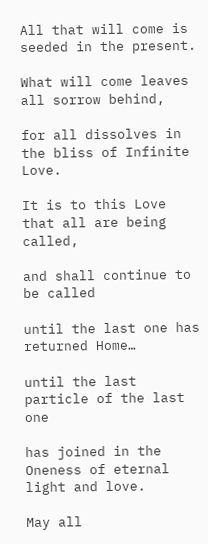All that will come is seeded in the present.

What will come leaves all sorrow behind,

for all dissolves in the bliss of Infinite Love.

It is to this Love that all are being called,

and shall continue to be called

until the last one has returned Home…

until the last particle of the last one

has joined in the Oneness of eternal light and love.

May all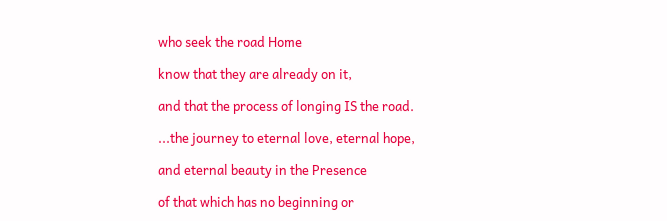who seek the road Home

know that they are already on it,

and that the process of longing IS the road.

...the journey to eternal love, eternal hope,

and eternal beauty in the Presence

of that which has no beginning or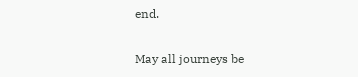end.

May all journeys be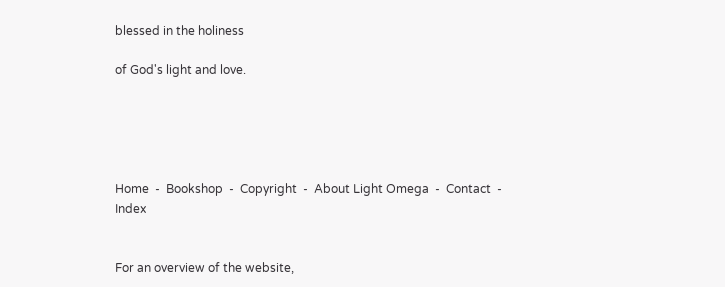blessed in the holiness

of God's light and love.





Home  -  Bookshop  -  Copyright  -  About Light Omega  -  Contact  -  Index


For an overview of the website,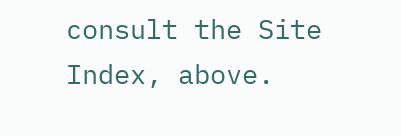consult the Site Index, above.